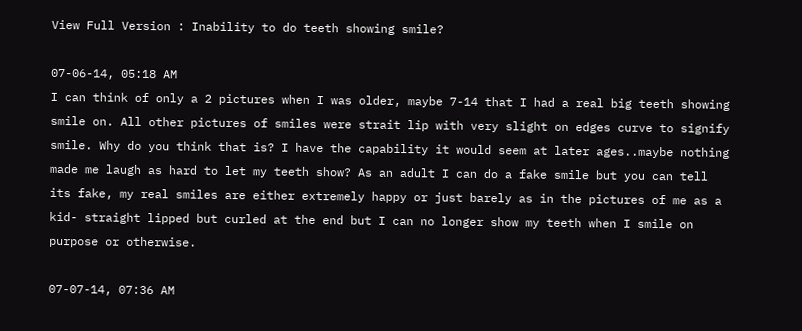View Full Version : Inability to do teeth showing smile?

07-06-14, 05:18 AM
I can think of only a 2 pictures when I was older, maybe 7-14 that I had a real big teeth showing smile on. All other pictures of smiles were strait lip with very slight on edges curve to signify smile. Why do you think that is? I have the capability it would seem at later ages..maybe nothing made me laugh as hard to let my teeth show? As an adult I can do a fake smile but you can tell its fake, my real smiles are either extremely happy or just barely as in the pictures of me as a kid- straight lipped but curled at the end but I can no longer show my teeth when I smile on purpose or otherwise.

07-07-14, 07:36 AM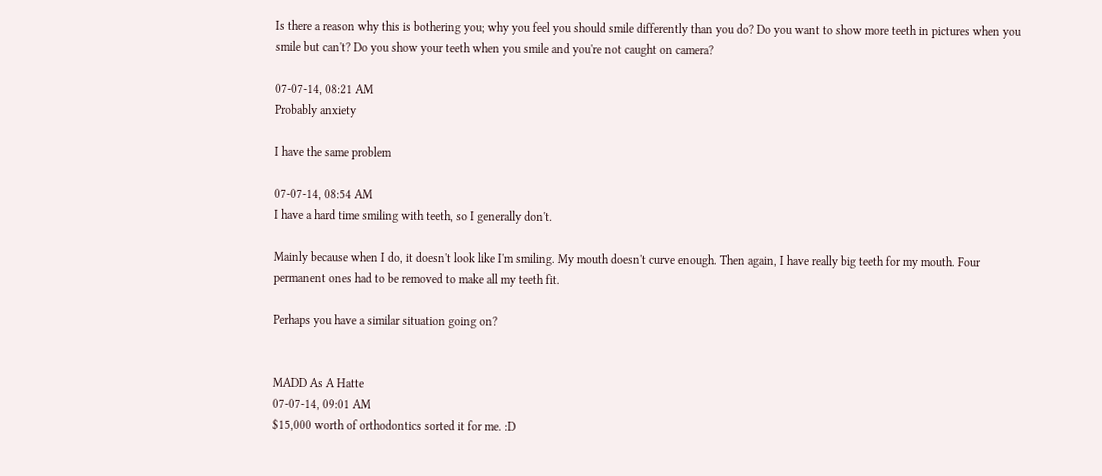Is there a reason why this is bothering you; why you feel you should smile differently than you do? Do you want to show more teeth in pictures when you smile but can't? Do you show your teeth when you smile and you're not caught on camera?

07-07-14, 08:21 AM
Probably anxiety

I have the same problem

07-07-14, 08:54 AM
I have a hard time smiling with teeth, so I generally don't.

Mainly because when I do, it doesn't look like I'm smiling. My mouth doesn't curve enough. Then again, I have really big teeth for my mouth. Four permanent ones had to be removed to make all my teeth fit.

Perhaps you have a similar situation going on?


MADD As A Hatte
07-07-14, 09:01 AM
$15,000 worth of orthodontics sorted it for me. :D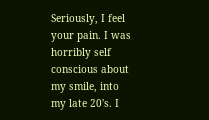Seriously, I feel your pain. I was horribly self conscious about my smile, into my late 20's. I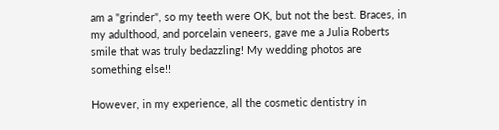am a "grinder", so my teeth were OK, but not the best. Braces, in my adulthood, and porcelain veneers, gave me a Julia Roberts smile that was truly bedazzling! My wedding photos are something else!!

However, in my experience, all the cosmetic dentistry in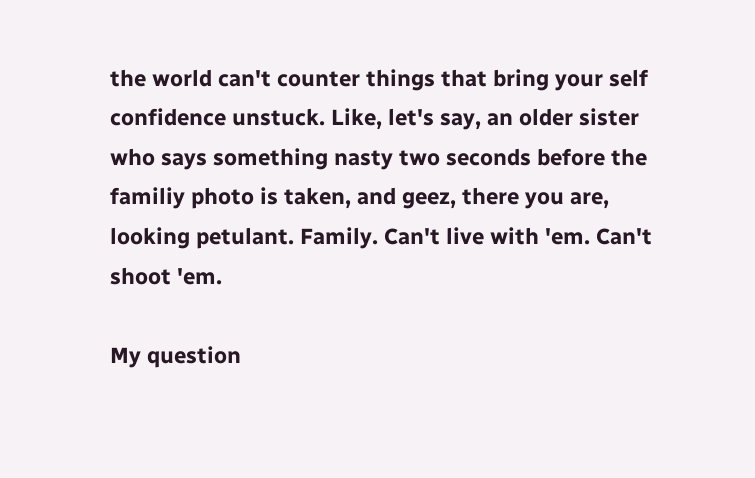the world can't counter things that bring your self confidence unstuck. Like, let's say, an older sister who says something nasty two seconds before the familiy photo is taken, and geez, there you are, looking petulant. Family. Can't live with 'em. Can't shoot 'em.

My question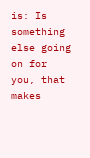is: Is something else going on for you, that makes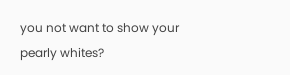you not want to show your pearly whites?